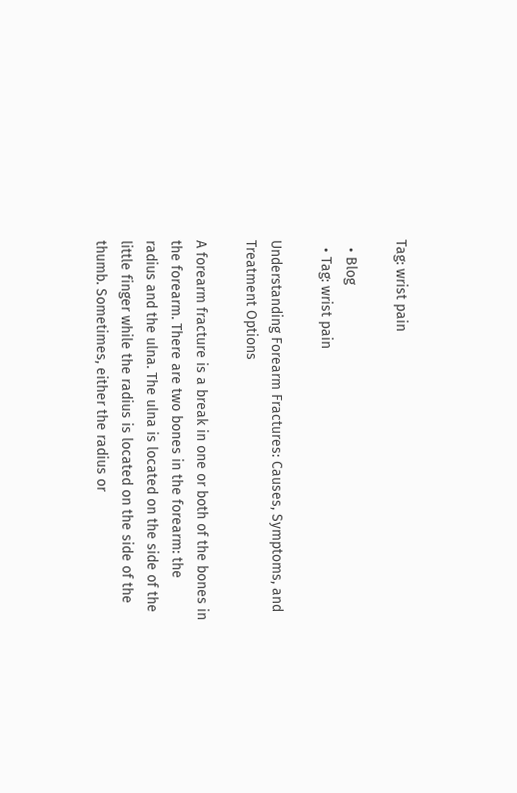Tag: wrist pain

  • Blog
  • Tag: wrist pain

Understanding Forearm Fractures: Causes, Symptoms, and Treatment Options

A forearm fracture is a break in one or both of the bones in the forearm. There are two bones in the forearm: the radius and the ulna. The ulna is located on the side of the little finger while the radius is located on the side of the thumb. Sometimes, either the radius or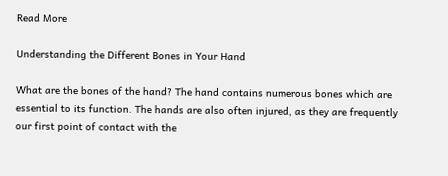Read More

Understanding the Different Bones in Your Hand

What are the bones of the hand? The hand contains numerous bones which are essential to its function. The hands are also often injured, as they are frequently our first point of contact with the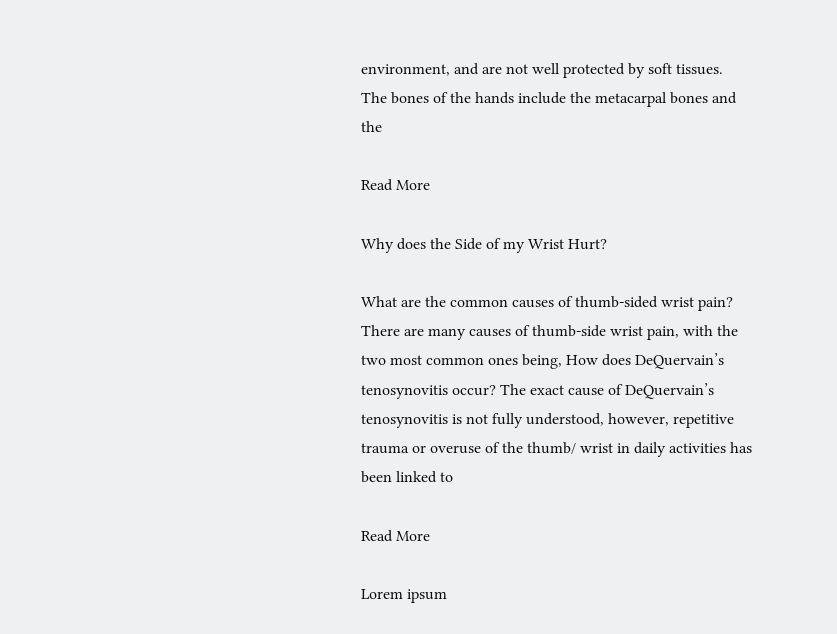environment, and are not well protected by soft tissues. The bones of the hands include the metacarpal bones and the

Read More

Why does the Side of my Wrist Hurt?

What are the common causes of thumb-sided wrist pain? There are many causes of thumb-side wrist pain, with the two most common ones being, How does DeQuervain’s tenosynovitis occur? The exact cause of DeQuervain’s tenosynovitis is not fully understood, however, repetitive trauma or overuse of the thumb/ wrist in daily activities has been linked to

Read More

Lorem ipsum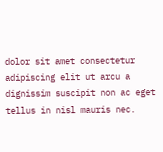dolor sit amet consectetur adipiscing elit ut arcu a dignissim suscipit non ac eget tellus in nisl mauris nec.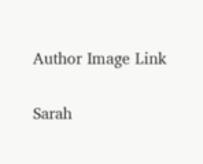Author Image Link

Sarah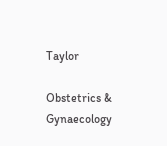Taylor

Obstetrics & Gynaecology